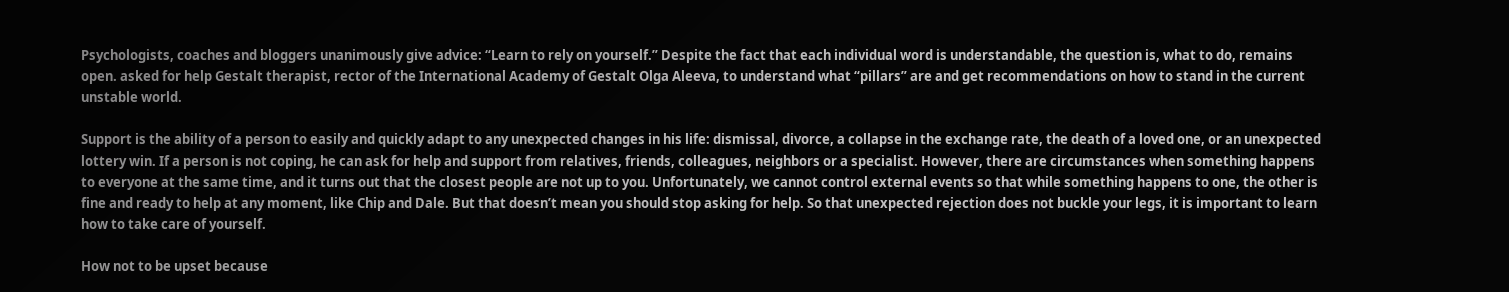Psychologists, coaches and bloggers unanimously give advice: “Learn to rely on yourself.” Despite the fact that each individual word is understandable, the question is, what to do, remains open. asked for help Gestalt therapist, rector of the International Academy of Gestalt Olga Aleeva, to understand what “pillars” are and get recommendations on how to stand in the current unstable world.

Support is the ability of a person to easily and quickly adapt to any unexpected changes in his life: dismissal, divorce, a collapse in the exchange rate, the death of a loved one, or an unexpected lottery win. If a person is not coping, he can ask for help and support from relatives, friends, colleagues, neighbors or a specialist. However, there are circumstances when something happens to everyone at the same time, and it turns out that the closest people are not up to you. Unfortunately, we cannot control external events so that while something happens to one, the other is fine and ready to help at any moment, like Chip and Dale. But that doesn’t mean you should stop asking for help. So that unexpected rejection does not buckle your legs, it is important to learn how to take care of yourself.

How not to be upset because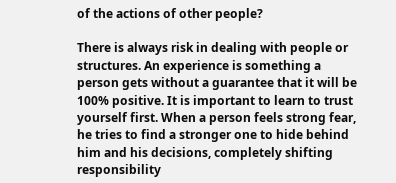of the actions of other people?

There is always risk in dealing with people or structures. An experience is something a person gets without a guarantee that it will be 100% positive. It is important to learn to trust yourself first. When a person feels strong fear, he tries to find a stronger one to hide behind him and his decisions, completely shifting responsibility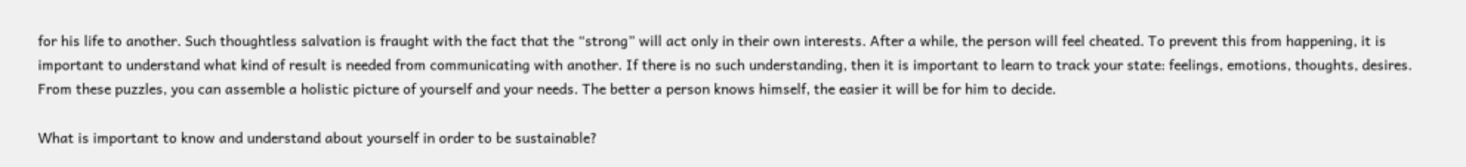for his life to another. Such thoughtless salvation is fraught with the fact that the “strong” will act only in their own interests. After a while, the person will feel cheated. To prevent this from happening, it is important to understand what kind of result is needed from communicating with another. If there is no such understanding, then it is important to learn to track your state: feelings, emotions, thoughts, desires. From these puzzles, you can assemble a holistic picture of yourself and your needs. The better a person knows himself, the easier it will be for him to decide.

What is important to know and understand about yourself in order to be sustainable?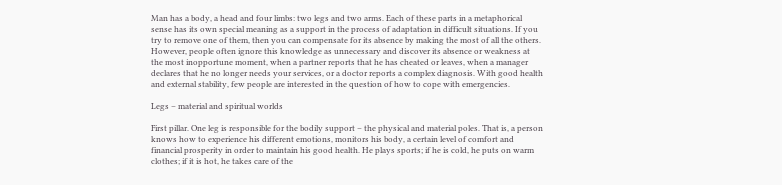Man has a body, a head and four limbs: two legs and two arms. Each of these parts in a metaphorical sense has its own special meaning as a support in the process of adaptation in difficult situations. If you try to remove one of them, then you can compensate for its absence by making the most of all the others. However, people often ignore this knowledge as unnecessary and discover its absence or weakness at the most inopportune moment, when a partner reports that he has cheated or leaves, when a manager declares that he no longer needs your services, or a doctor reports a complex diagnosis. With good health and external stability, few people are interested in the question of how to cope with emergencies.

Legs – material and spiritual worlds

First pillar. One leg is responsible for the bodily support – the physical and material poles. That is, a person knows how to experience his different emotions, monitors his body, a certain level of comfort and financial prosperity in order to maintain his good health. He plays sports; if he is cold, he puts on warm clothes; if it is hot, he takes care of the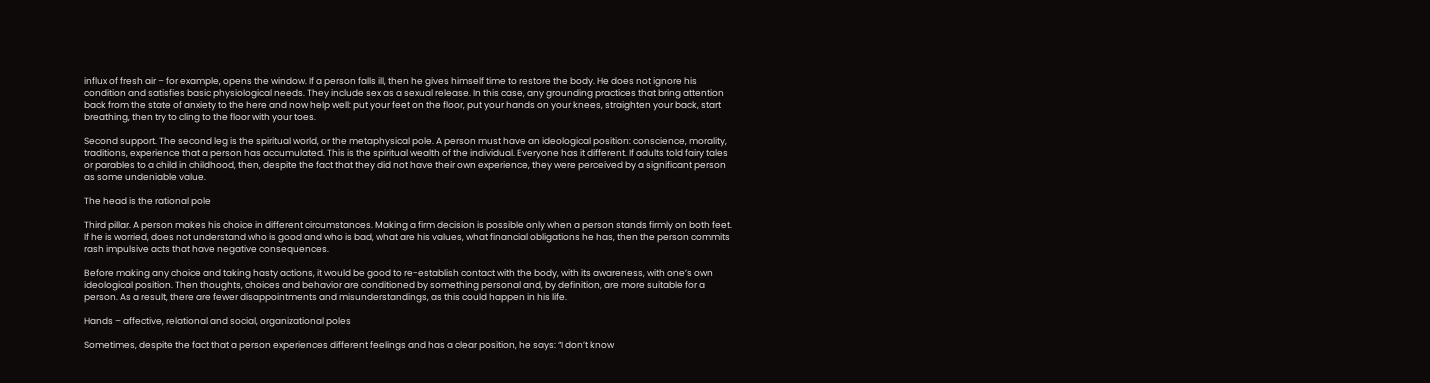influx of fresh air – for example, opens the window. If a person falls ill, then he gives himself time to restore the body. He does not ignore his condition and satisfies basic physiological needs. They include sex as a sexual release. In this case, any grounding practices that bring attention back from the state of anxiety to the here and now help well: put your feet on the floor, put your hands on your knees, straighten your back, start breathing, then try to cling to the floor with your toes.

Second support. The second leg is the spiritual world, or the metaphysical pole. A person must have an ideological position: conscience, morality, traditions, experience that a person has accumulated. This is the spiritual wealth of the individual. Everyone has it different. If adults told fairy tales or parables to a child in childhood, then, despite the fact that they did not have their own experience, they were perceived by a significant person as some undeniable value.

The head is the rational pole

Third pillar. A person makes his choice in different circumstances. Making a firm decision is possible only when a person stands firmly on both feet. If he is worried, does not understand who is good and who is bad, what are his values, what financial obligations he has, then the person commits rash impulsive acts that have negative consequences.

Before making any choice and taking hasty actions, it would be good to re-establish contact with the body, with its awareness, with one’s own ideological position. Then thoughts, choices and behavior are conditioned by something personal and, by definition, are more suitable for a person. As a result, there are fewer disappointments and misunderstandings, as this could happen in his life.

Hands – affective, relational and social, organizational poles

Sometimes, despite the fact that a person experiences different feelings and has a clear position, he says: “I don’t know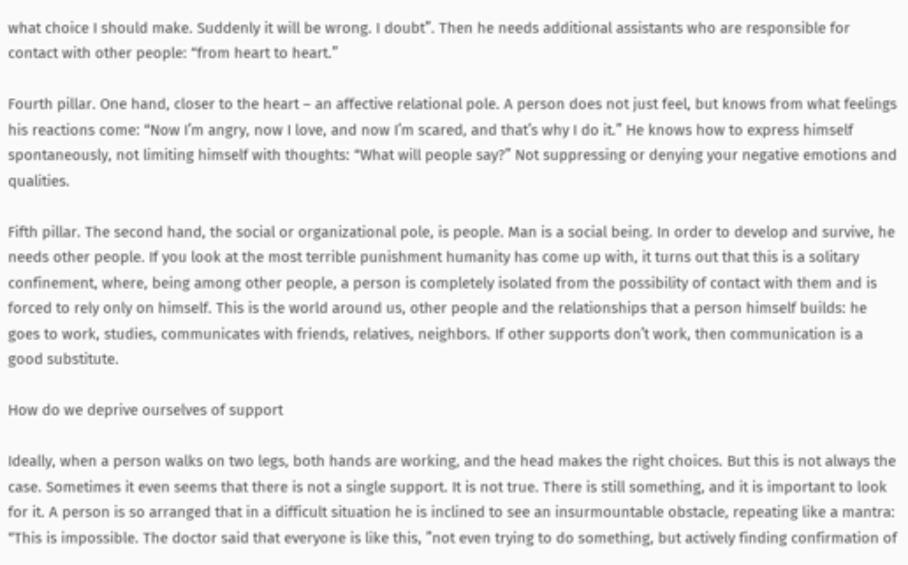what choice I should make. Suddenly it will be wrong. I doubt”. Then he needs additional assistants who are responsible for contact with other people: “from heart to heart.”

Fourth pillar. One hand, closer to the heart – an affective relational pole. A person does not just feel, but knows from what feelings his reactions come: “Now I’m angry, now I love, and now I’m scared, and that’s why I do it.” He knows how to express himself spontaneously, not limiting himself with thoughts: “What will people say?” Not suppressing or denying your negative emotions and qualities.

Fifth pillar. The second hand, the social or organizational pole, is people. Man is a social being. In order to develop and survive, he needs other people. If you look at the most terrible punishment humanity has come up with, it turns out that this is a solitary confinement, where, being among other people, a person is completely isolated from the possibility of contact with them and is forced to rely only on himself. This is the world around us, other people and the relationships that a person himself builds: he goes to work, studies, communicates with friends, relatives, neighbors. If other supports don’t work, then communication is a good substitute.

How do we deprive ourselves of support

Ideally, when a person walks on two legs, both hands are working, and the head makes the right choices. But this is not always the case. Sometimes it even seems that there is not a single support. It is not true. There is still something, and it is important to look for it. A person is so arranged that in a difficult situation he is inclined to see an insurmountable obstacle, repeating like a mantra: “This is impossible. The doctor said that everyone is like this, ”not even trying to do something, but actively finding confirmation of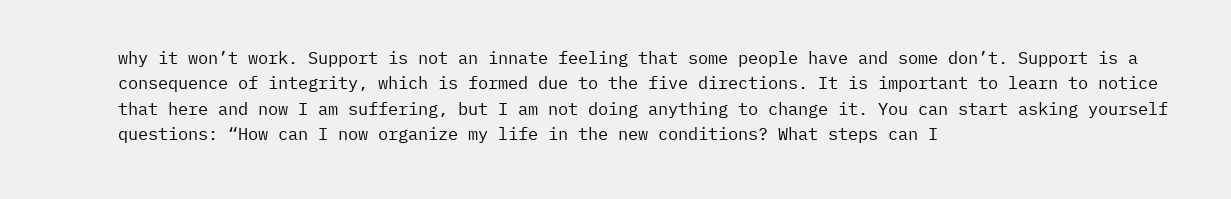why it won’t work. Support is not an innate feeling that some people have and some don’t. Support is a consequence of integrity, which is formed due to the five directions. It is important to learn to notice that here and now I am suffering, but I am not doing anything to change it. You can start asking yourself questions: “How can I now organize my life in the new conditions? What steps can I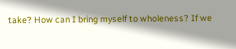take? How can I bring myself to wholeness? If we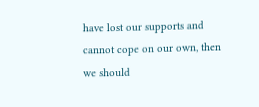have lost our supports and cannot cope on our own, then we should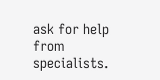ask for help from specialists.